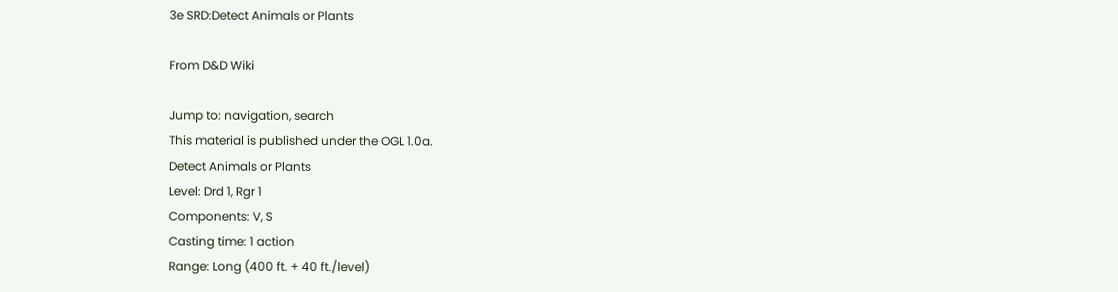3e SRD:Detect Animals or Plants

From D&D Wiki

Jump to: navigation, search
This material is published under the OGL 1.0a.
Detect Animals or Plants
Level: Drd 1, Rgr 1
Components: V, S
Casting time: 1 action
Range: Long (400 ft. + 40 ft./level)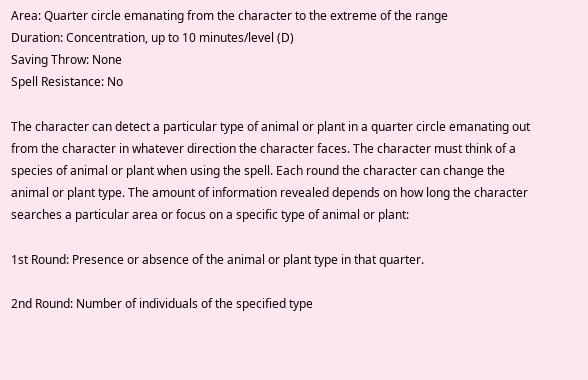Area: Quarter circle emanating from the character to the extreme of the range
Duration: Concentration, up to 10 minutes/level (D)
Saving Throw: None
Spell Resistance: No

The character can detect a particular type of animal or plant in a quarter circle emanating out from the character in whatever direction the character faces. The character must think of a species of animal or plant when using the spell. Each round the character can change the animal or plant type. The amount of information revealed depends on how long the character searches a particular area or focus on a specific type of animal or plant:

1st Round: Presence or absence of the animal or plant type in that quarter.

2nd Round: Number of individuals of the specified type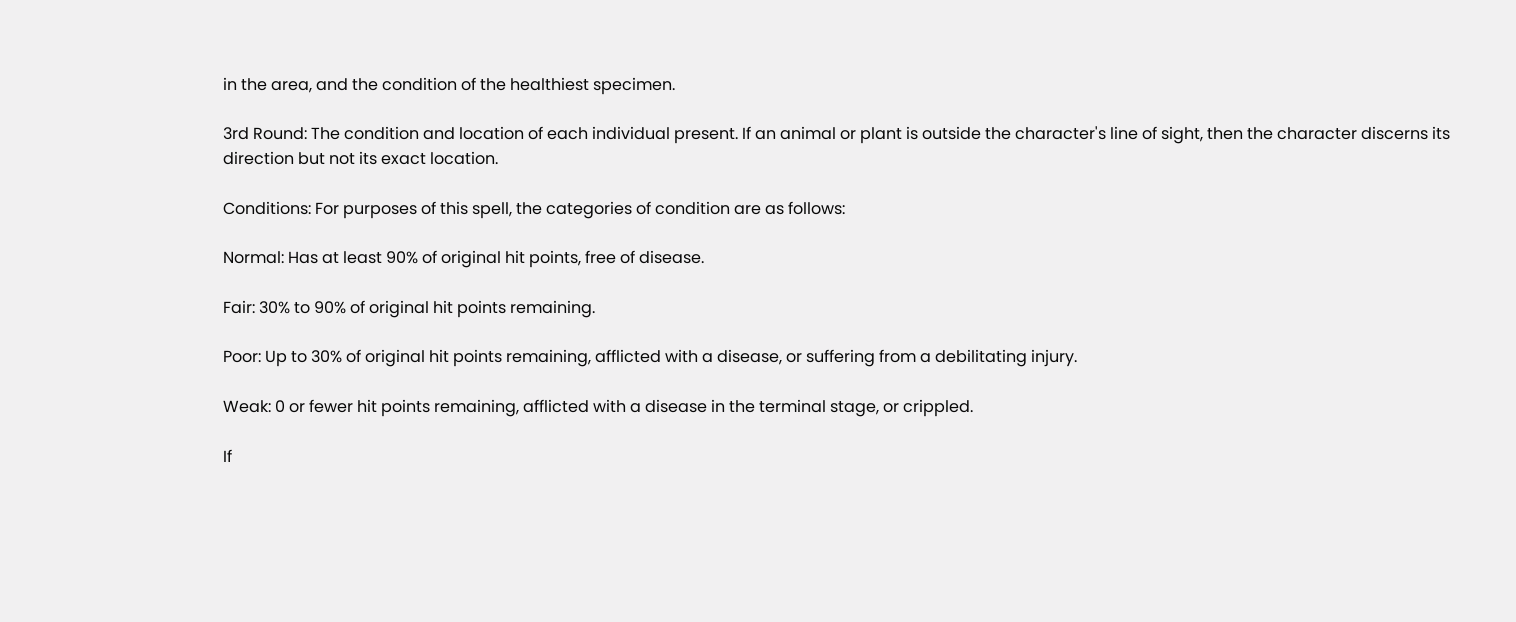in the area, and the condition of the healthiest specimen.

3rd Round: The condition and location of each individual present. If an animal or plant is outside the character's line of sight, then the character discerns its direction but not its exact location.

Conditions: For purposes of this spell, the categories of condition are as follows:

Normal: Has at least 90% of original hit points, free of disease.

Fair: 30% to 90% of original hit points remaining.

Poor: Up to 30% of original hit points remaining, afflicted with a disease, or suffering from a debilitating injury.

Weak: 0 or fewer hit points remaining, afflicted with a disease in the terminal stage, or crippled.

If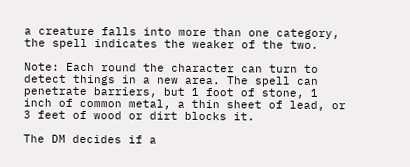a creature falls into more than one category, the spell indicates the weaker of the two.

Note: Each round the character can turn to detect things in a new area. The spell can penetrate barriers, but 1 foot of stone, 1 inch of common metal, a thin sheet of lead, or 3 feet of wood or dirt blocks it.

The DM decides if a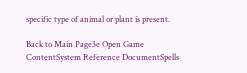specific type of animal or plant is present.

Back to Main Page3e Open Game ContentSystem Reference DocumentSpells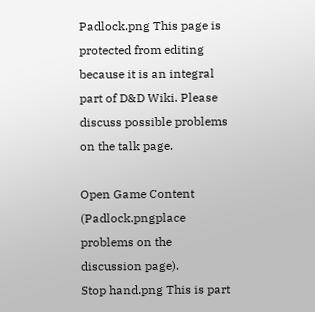Padlock.png This page is protected from editing because it is an integral part of D&D Wiki. Please discuss possible problems on the talk page.

Open Game Content (Padlock.pngplace problems on the discussion page).
Stop hand.png This is part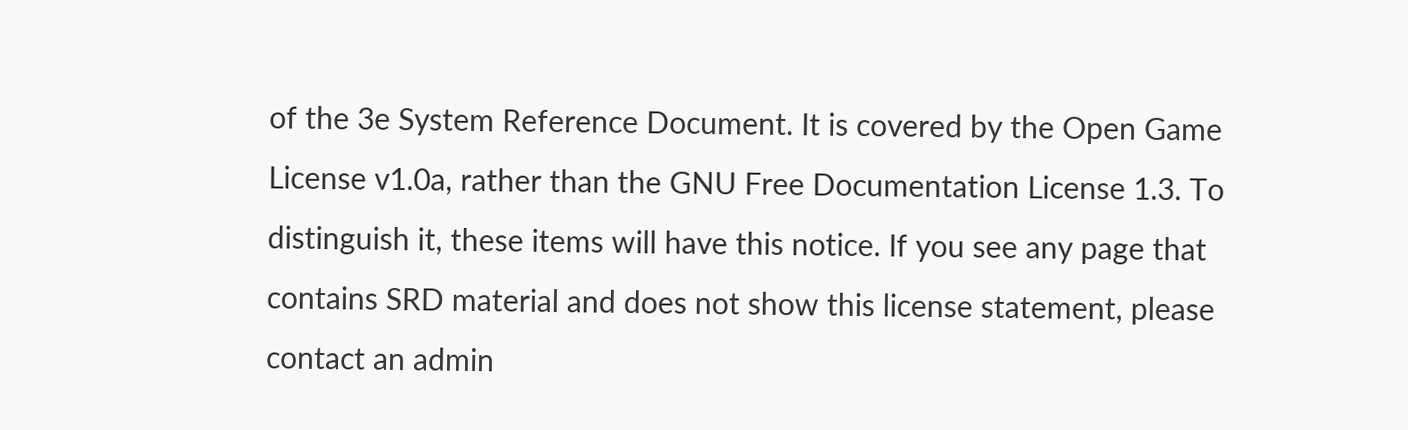of the 3e System Reference Document. It is covered by the Open Game License v1.0a, rather than the GNU Free Documentation License 1.3. To distinguish it, these items will have this notice. If you see any page that contains SRD material and does not show this license statement, please contact an admin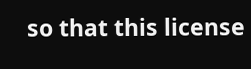so that this license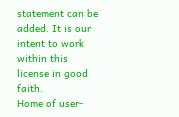statement can be added. It is our intent to work within this license in good faith.
Home of user-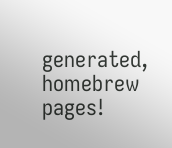generated,
homebrew pages!